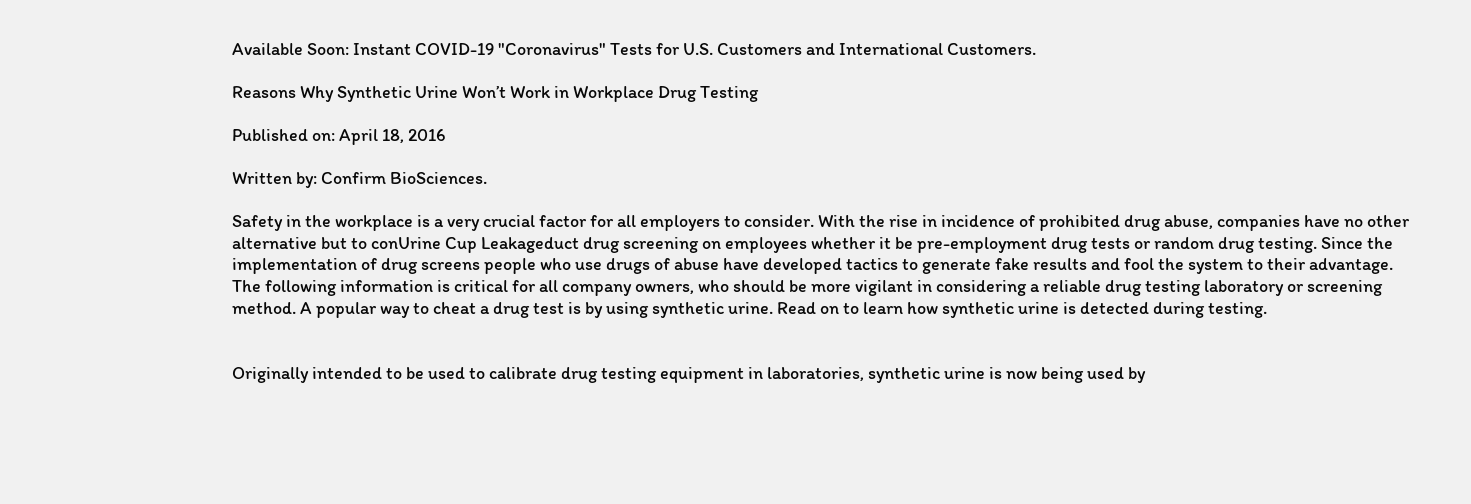Available Soon: Instant COVID-19 "Coronavirus" Tests for U.S. Customers and International Customers.

Reasons Why Synthetic Urine Won’t Work in Workplace Drug Testing

Published on: April 18, 2016

Written by: Confirm BioSciences.

Safety in the workplace is a very crucial factor for all employers to consider. With the rise in incidence of prohibited drug abuse, companies have no other alternative but to conUrine Cup Leakageduct drug screening on employees whether it be pre-employment drug tests or random drug testing. Since the implementation of drug screens people who use drugs of abuse have developed tactics to generate fake results and fool the system to their advantage. The following information is critical for all company owners, who should be more vigilant in considering a reliable drug testing laboratory or screening method. A popular way to cheat a drug test is by using synthetic urine. Read on to learn how synthetic urine is detected during testing.


Originally intended to be used to calibrate drug testing equipment in laboratories, synthetic urine is now being used by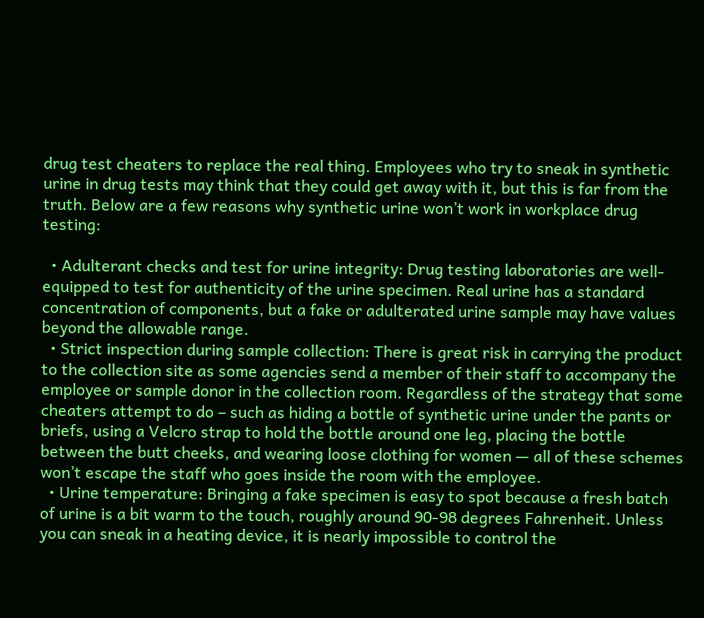drug test cheaters to replace the real thing. Employees who try to sneak in synthetic urine in drug tests may think that they could get away with it, but this is far from the truth. Below are a few reasons why synthetic urine won’t work in workplace drug testing:

  • Adulterant checks and test for urine integrity: Drug testing laboratories are well-equipped to test for authenticity of the urine specimen. Real urine has a standard concentration of components, but a fake or adulterated urine sample may have values beyond the allowable range.
  • Strict inspection during sample collection: There is great risk in carrying the product to the collection site as some agencies send a member of their staff to accompany the employee or sample donor in the collection room. Regardless of the strategy that some cheaters attempt to do – such as hiding a bottle of synthetic urine under the pants or briefs, using a Velcro strap to hold the bottle around one leg, placing the bottle between the butt cheeks, and wearing loose clothing for women — all of these schemes won’t escape the staff who goes inside the room with the employee.
  • Urine temperature: Bringing a fake specimen is easy to spot because a fresh batch of urine is a bit warm to the touch, roughly around 90-98 degrees Fahrenheit. Unless you can sneak in a heating device, it is nearly impossible to control the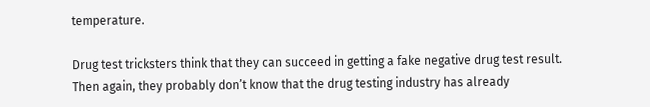temperature.

Drug test tricksters think that they can succeed in getting a fake negative drug test result. Then again, they probably don’t know that the drug testing industry has already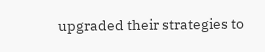upgraded their strategies to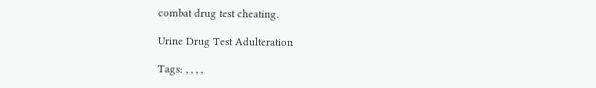combat drug test cheating.

Urine Drug Test Adulteration

Tags: , , , ,